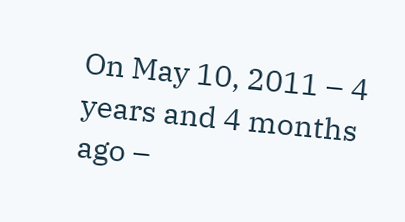On May 10, 2011 – 4 years and 4 months ago –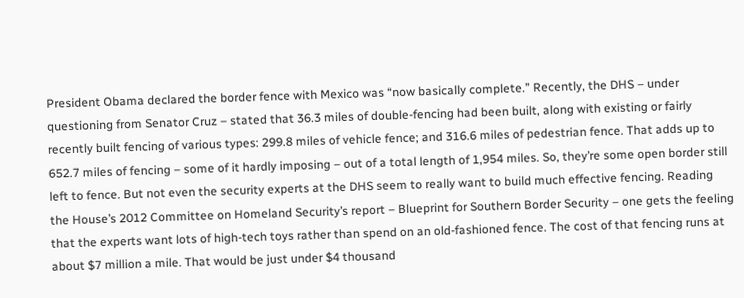President Obama declared the border fence with Mexico was “now basically complete.” Recently, the DHS – under questioning from Senator Cruz – stated that 36.3 miles of double-fencing had been built, along with existing or fairly recently built fencing of various types: 299.8 miles of vehicle fence; and 316.6 miles of pedestrian fence. That adds up to 652.7 miles of fencing – some of it hardly imposing – out of a total length of 1,954 miles. So, they’re some open border still left to fence. But not even the security experts at the DHS seem to really want to build much effective fencing. Reading the House’s 2012 Committee on Homeland Security’s report – Blueprint for Southern Border Security – one gets the feeling that the experts want lots of high-tech toys rather than spend on an old-fashioned fence. The cost of that fencing runs at about $7 million a mile. That would be just under $4 thousand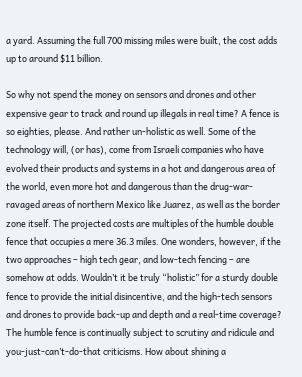a yard. Assuming the full 700 missing miles were built, the cost adds up to around $11 billion.

So why not spend the money on sensors and drones and other expensive gear to track and round up illegals in real time? A fence is so eighties, please. And rather un-holistic as well. Some of the technology will, (or has), come from Israeli companies who have evolved their products and systems in a hot and dangerous area of the world, even more hot and dangerous than the drug-war-ravaged areas of northern Mexico like Juarez, as well as the border zone itself. The projected costs are multiples of the humble double fence that occupies a mere 36.3 miles. One wonders, however, if the two approaches – high tech gear, and low-tech fencing – are somehow at odds. Wouldn’t it be truly “holistic” for a sturdy double fence to provide the initial disincentive, and the high-tech sensors and drones to provide back-up and depth and a real-time coverage? The humble fence is continually subject to scrutiny and ridicule and you-just-can’t-do-that criticisms. How about shining a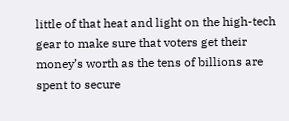little of that heat and light on the high-tech gear to make sure that voters get their money’s worth as the tens of billions are spent to secure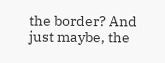the border? And just maybe, the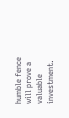humble fence will prove a valuable investment.